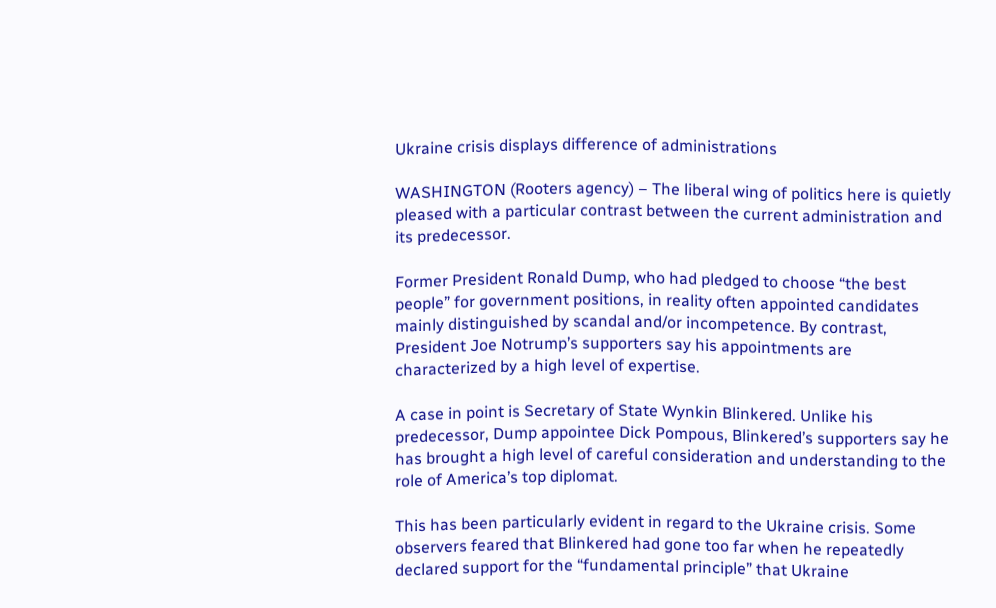Ukraine crisis displays difference of administrations

WASHINGTON (Rooters agency) – The liberal wing of politics here is quietly pleased with a particular contrast between the current administration and its predecessor.

Former President Ronald Dump, who had pledged to choose “the best people” for government positions, in reality often appointed candidates mainly distinguished by scandal and/or incompetence. By contrast, President Joe Notrump’s supporters say his appointments are characterized by a high level of expertise.

A case in point is Secretary of State Wynkin Blinkered. Unlike his predecessor, Dump appointee Dick Pompous, Blinkered’s supporters say he has brought a high level of careful consideration and understanding to the role of America’s top diplomat.

This has been particularly evident in regard to the Ukraine crisis. Some observers feared that Blinkered had gone too far when he repeatedly declared support for the “fundamental principle” that Ukraine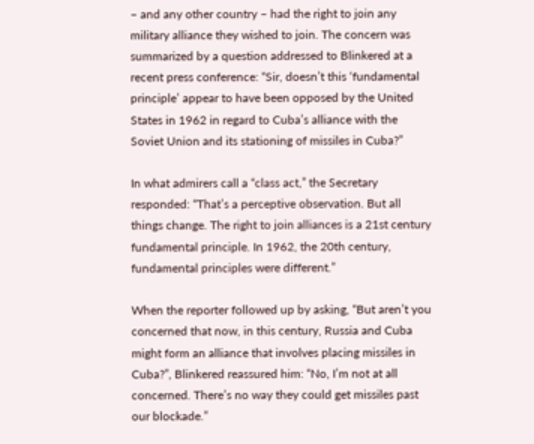– and any other country – had the right to join any military alliance they wished to join. The concern was summarized by a question addressed to Blinkered at a recent press conference: “Sir, doesn’t this ‘fundamental principle’ appear to have been opposed by the United States in 1962 in regard to Cuba’s alliance with the Soviet Union and its stationing of missiles in Cuba?”

In what admirers call a “class act,” the Secretary responded: “That’s a perceptive observation. But all things change. The right to join alliances is a 21st century fundamental principle. In 1962, the 20th century, fundamental principles were different.”

When the reporter followed up by asking, “But aren’t you concerned that now, in this century, Russia and Cuba might form an alliance that involves placing missiles in Cuba?”, Blinkered reassured him: “No, I’m not at all concerned. There’s no way they could get missiles past our blockade.”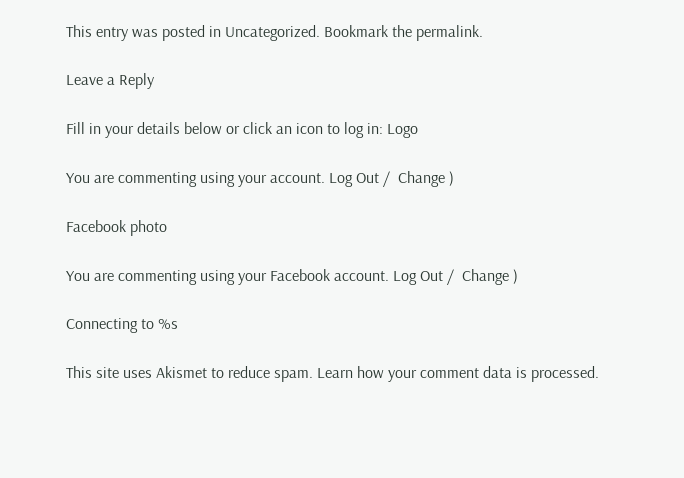This entry was posted in Uncategorized. Bookmark the permalink.

Leave a Reply

Fill in your details below or click an icon to log in: Logo

You are commenting using your account. Log Out /  Change )

Facebook photo

You are commenting using your Facebook account. Log Out /  Change )

Connecting to %s

This site uses Akismet to reduce spam. Learn how your comment data is processed.